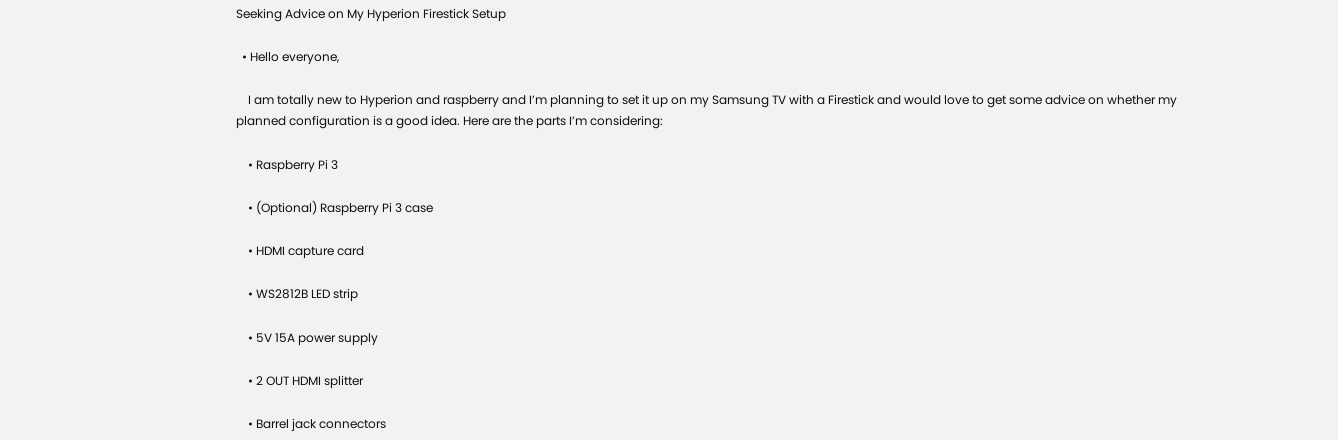Seeking Advice on My Hyperion Firestick Setup

  • Hello everyone,

    I am totally new to Hyperion and raspberry and I’m planning to set it up on my Samsung TV with a Firestick and would love to get some advice on whether my planned configuration is a good idea. Here are the parts I’m considering:

    • Raspberry Pi 3

    • (Optional) Raspberry Pi 3 case

    • HDMI capture card

    • WS2812B LED strip

    • 5V 15A power supply

    • 2 OUT HDMI splitter

    • Barrel jack connectors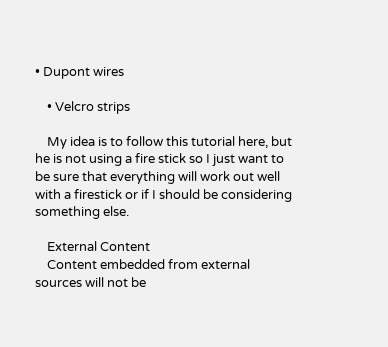• Dupont wires

    • Velcro strips

    My idea is to follow this tutorial here, but he is not using a fire stick so I just want to be sure that everything will work out well with a firestick or if I should be considering something else.

    External Content
    Content embedded from external sources will not be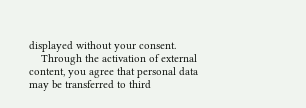displayed without your consent.
    Through the activation of external content, you agree that personal data may be transferred to third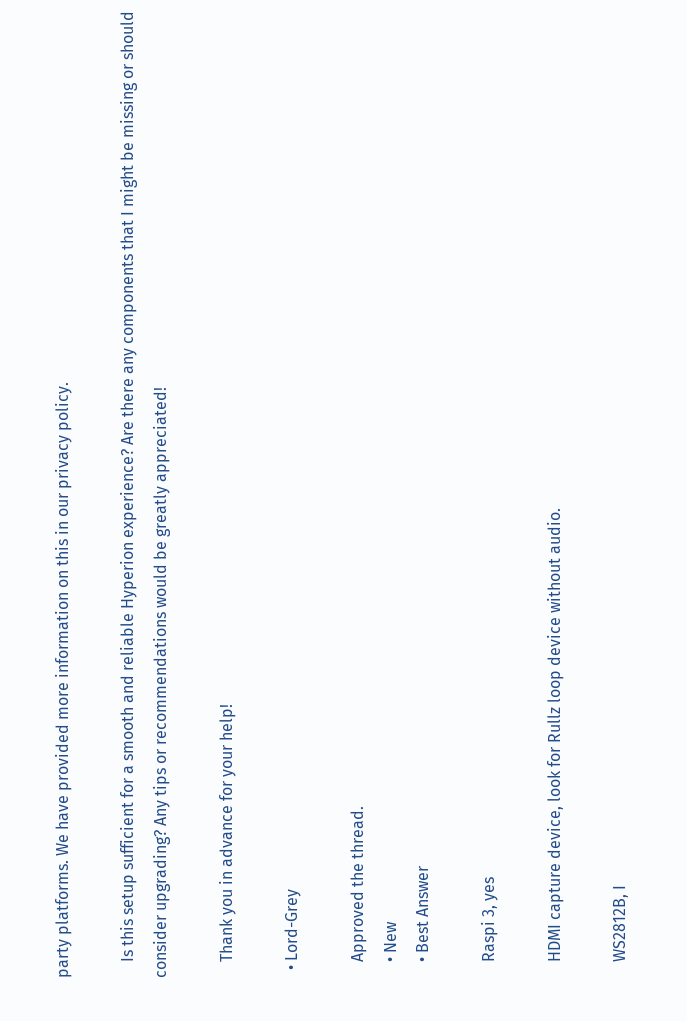party platforms. We have provided more information on this in our privacy policy.

    Is this setup sufficient for a smooth and reliable Hyperion experience? Are there any components that I might be missing or should consider upgrading? Any tips or recommendations would be greatly appreciated!

    Thank you in advance for your help!

  • Lord-Grey

    Approved the thread.
    • New
    • Best Answer

    Raspi 3, yes

    HDMI capture device, look for Rullz loop device without audio.

    WS2812B, I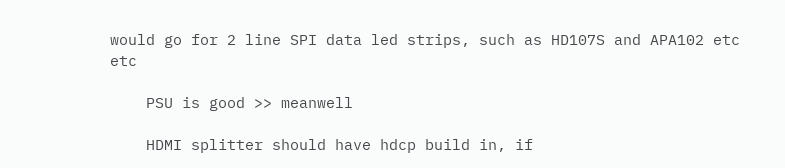would go for 2 line SPI data led strips, such as HD107S and APA102 etc etc

    PSU is good >> meanwell

    HDMI splitter should have hdcp build in, if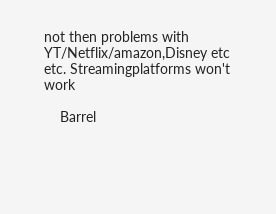not then problems with YT/Netflix/amazon,Disney etc etc. Streamingplatforms won't work

    Barrel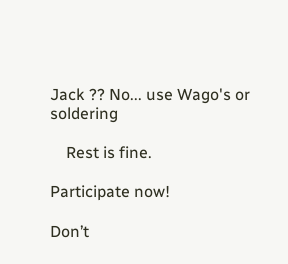Jack ?? No... use Wago's or soldering

    Rest is fine.

Participate now!

Don’t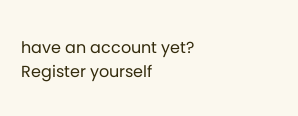have an account yet? Register yourself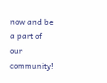now and be a part of our community!